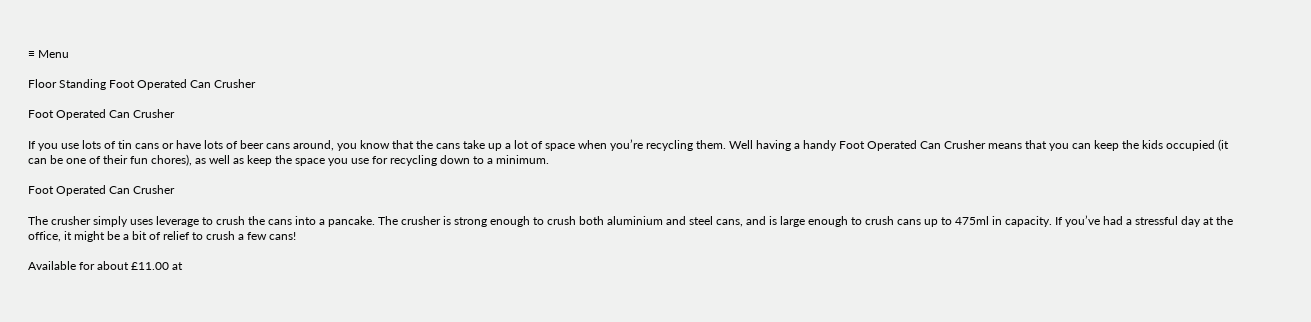≡ Menu

Floor Standing Foot Operated Can Crusher

Foot Operated Can Crusher

If you use lots of tin cans or have lots of beer cans around, you know that the cans take up a lot of space when you’re recycling them. Well having a handy Foot Operated Can Crusher means that you can keep the kids occupied (it can be one of their fun chores), as well as keep the space you use for recycling down to a minimum.

Foot Operated Can Crusher

The crusher simply uses leverage to crush the cans into a pancake. The crusher is strong enough to crush both aluminium and steel cans, and is large enough to crush cans up to 475ml in capacity. If you’ve had a stressful day at the office, it might be a bit of relief to crush a few cans!

Available for about £11.00 at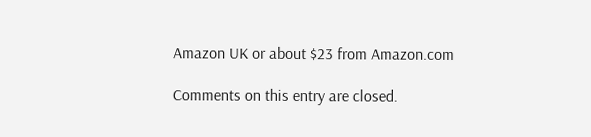Amazon UK or about $23 from Amazon.com

Comments on this entry are closed.